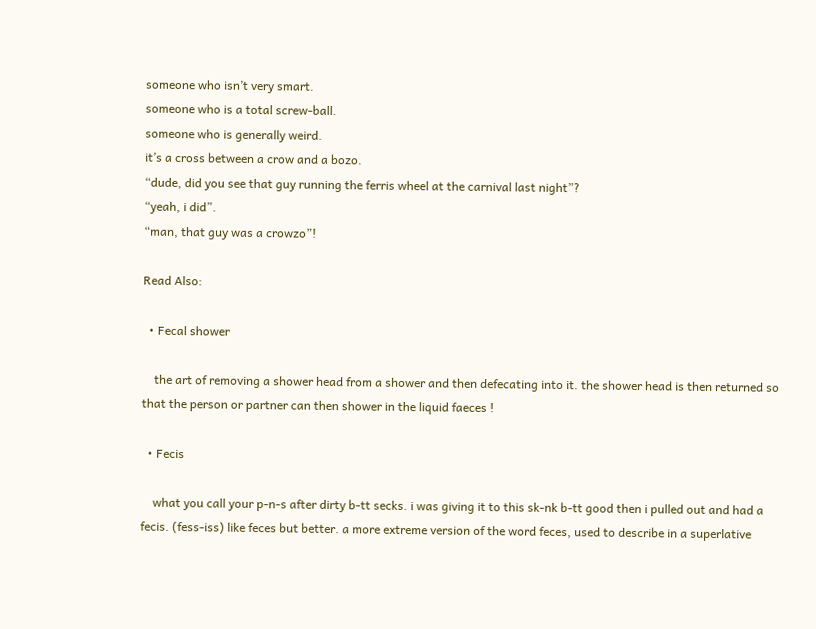someone who isn’t very smart.
someone who is a total screw-ball.
someone who is generally weird.
it’s a cross between a crow and a bozo.
“dude, did you see that guy running the ferris wheel at the carnival last night”?
“yeah, i did”.
“man, that guy was a crowzo”!

Read Also:

  • Fecal shower

    the art of removing a shower head from a shower and then defecating into it. the shower head is then returned so that the person or partner can then shower in the liquid faeces !

  • Fecis

    what you call your p-n-s after dirty b-tt secks. i was giving it to this sk-nk b-tt good then i pulled out and had a fecis. (fess-iss) like feces but better. a more extreme version of the word feces, used to describe in a superlative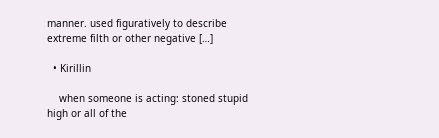manner. used figuratively to describe extreme filth or other negative […]

  • Kirillin

    when someone is acting: stoned stupid high or all of the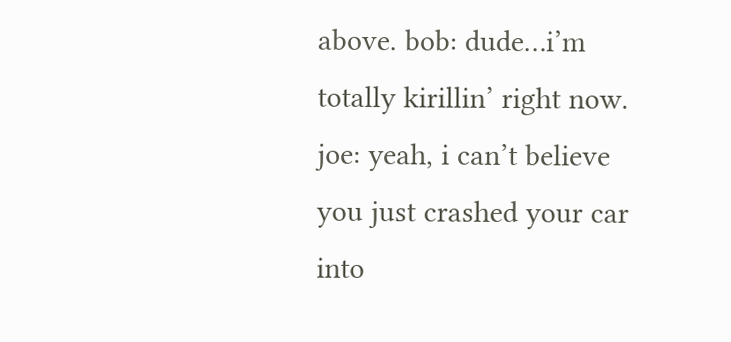above. bob: dude…i’m totally kirillin’ right now. joe: yeah, i can’t believe you just crashed your car into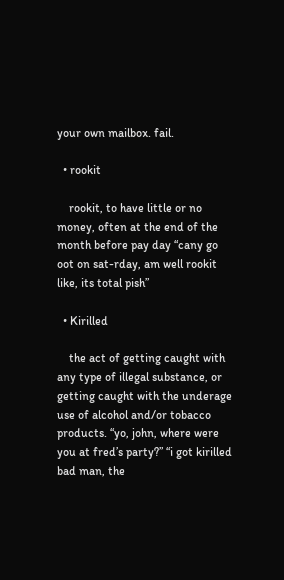your own mailbox. fail.

  • rookit

    rookit, to have little or no money, often at the end of the month before pay day “cany go oot on sat-rday, am well rookit like, its total pish”

  • Kirilled

    the act of getting caught with any type of illegal substance, or getting caught with the underage use of alcohol and/or tobacco products. “yo, john, where were you at fred’s party?” “i got kirilled bad man, the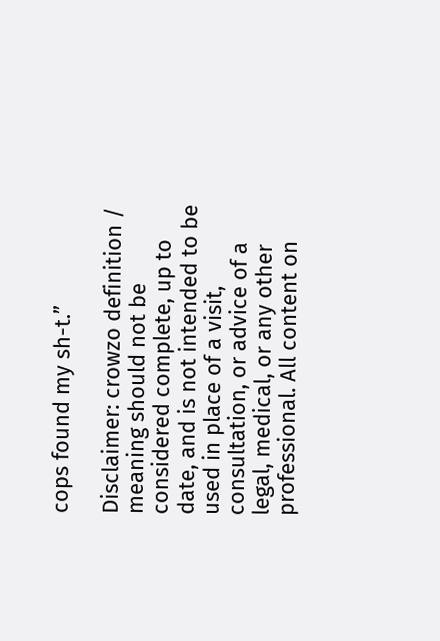cops found my sh-t.”

Disclaimer: crowzo definition / meaning should not be considered complete, up to date, and is not intended to be used in place of a visit, consultation, or advice of a legal, medical, or any other professional. All content on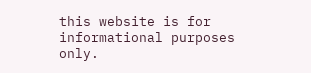this website is for informational purposes only.